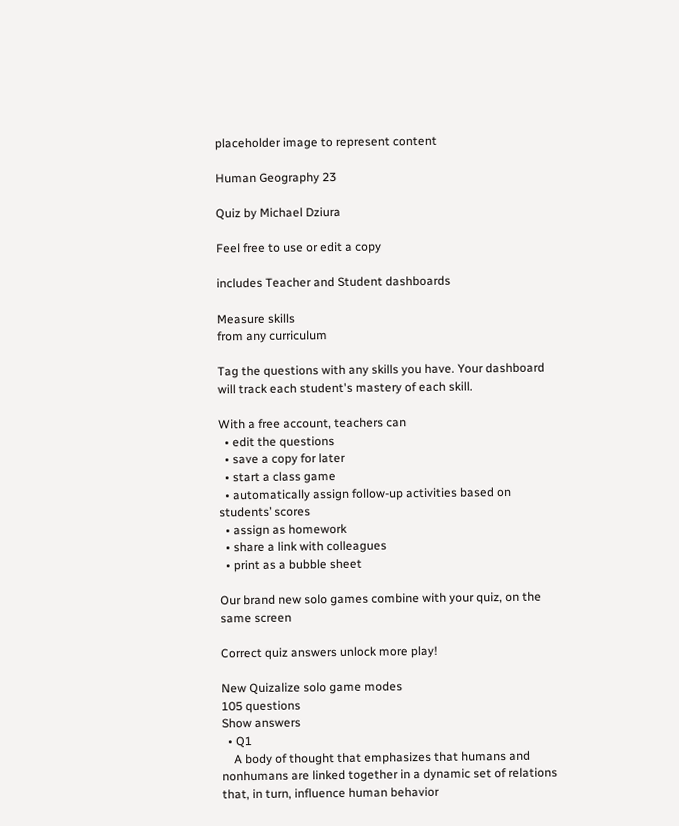placeholder image to represent content

Human Geography 23

Quiz by Michael Dziura

Feel free to use or edit a copy

includes Teacher and Student dashboards

Measure skills
from any curriculum

Tag the questions with any skills you have. Your dashboard will track each student's mastery of each skill.

With a free account, teachers can
  • edit the questions
  • save a copy for later
  • start a class game
  • automatically assign follow-up activities based on students’ scores
  • assign as homework
  • share a link with colleagues
  • print as a bubble sheet

Our brand new solo games combine with your quiz, on the same screen

Correct quiz answers unlock more play!

New Quizalize solo game modes
105 questions
Show answers
  • Q1
    A body of thought that emphasizes that humans and nonhumans are linked together in a dynamic set of relations that, in turn, influence human behavior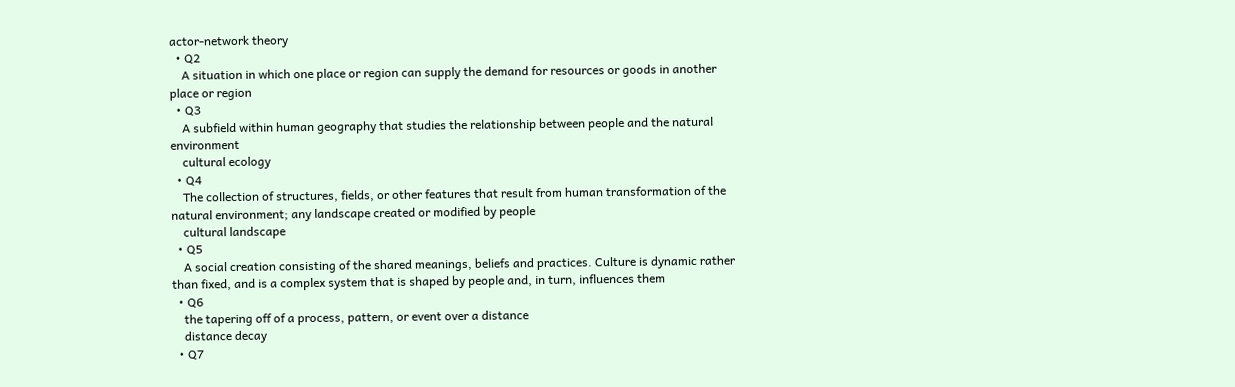actor-network theory
  • Q2
    A situation in which one place or region can supply the demand for resources or goods in another place or region
  • Q3
    A subfield within human geography that studies the relationship between people and the natural environment
    cultural ecology
  • Q4
    The collection of structures, fields, or other features that result from human transformation of the natural environment; any landscape created or modified by people
    cultural landscape
  • Q5
    A social creation consisting of the shared meanings, beliefs and practices. Culture is dynamic rather than fixed, and is a complex system that is shaped by people and, in turn, influences them
  • Q6
    the tapering off of a process, pattern, or event over a distance
    distance decay
  • Q7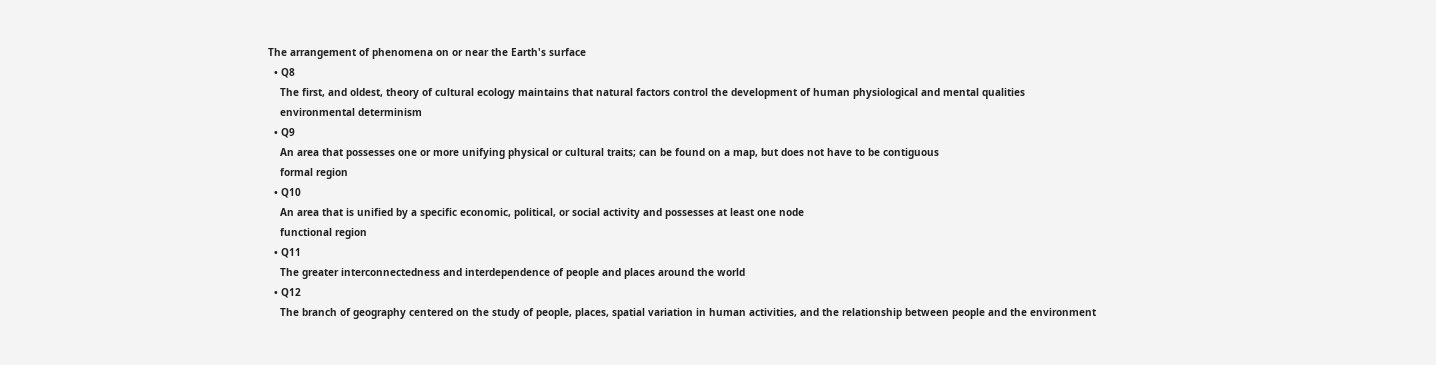The arrangement of phenomena on or near the Earth's surface
  • Q8
    The first, and oldest, theory of cultural ecology maintains that natural factors control the development of human physiological and mental qualities
    environmental determinism
  • Q9
    An area that possesses one or more unifying physical or cultural traits; can be found on a map, but does not have to be contiguous
    formal region
  • Q10
    An area that is unified by a specific economic, political, or social activity and possesses at least one node
    functional region
  • Q11
    The greater interconnectedness and interdependence of people and places around the world
  • Q12
    The branch of geography centered on the study of people, places, spatial variation in human activities, and the relationship between people and the environment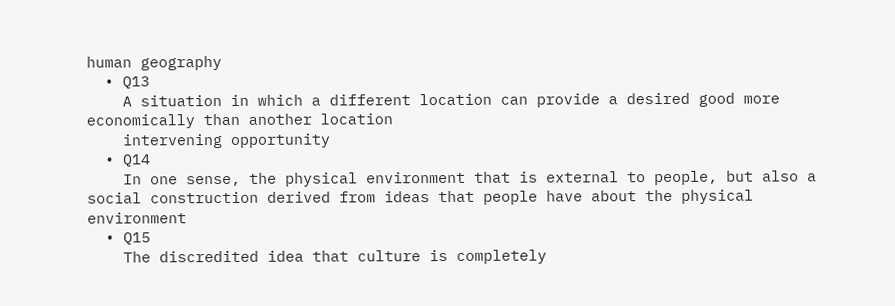human geography
  • Q13
    A situation in which a different location can provide a desired good more economically than another location
    intervening opportunity
  • Q14
    In one sense, the physical environment that is external to people, but also a social construction derived from ideas that people have about the physical environment
  • Q15
    The discredited idea that culture is completely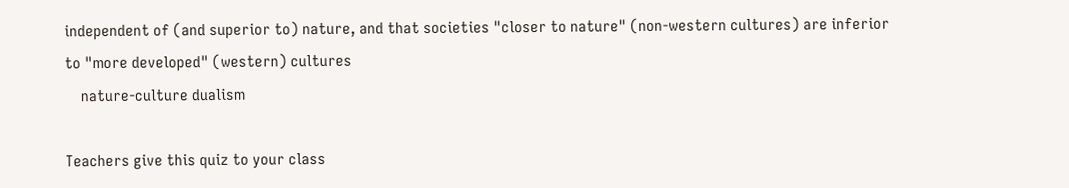independent of (and superior to) nature, and that societies "closer to nature" (non-western cultures) are inferior to "more developed" (western) cultures
    nature-culture dualism

Teachers give this quiz to your class